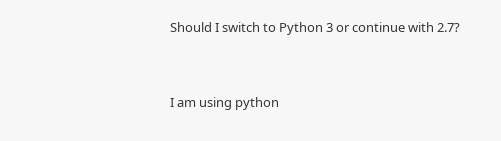Should I switch to Python 3 or continue with 2.7?




I am using python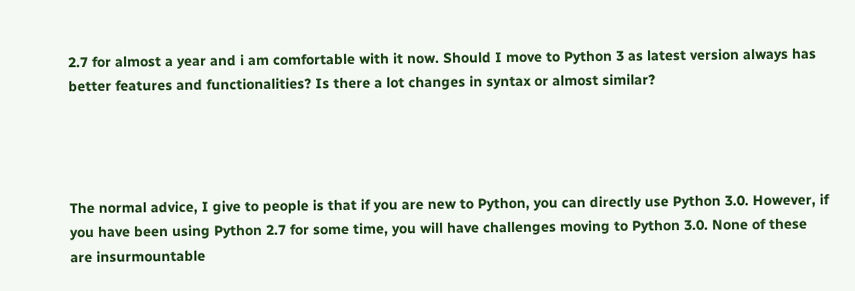2.7 for almost a year and i am comfortable with it now. Should I move to Python 3 as latest version always has better features and functionalities? Is there a lot changes in syntax or almost similar?




The normal advice, I give to people is that if you are new to Python, you can directly use Python 3.0. However, if you have been using Python 2.7 for some time, you will have challenges moving to Python 3.0. None of these are insurmountable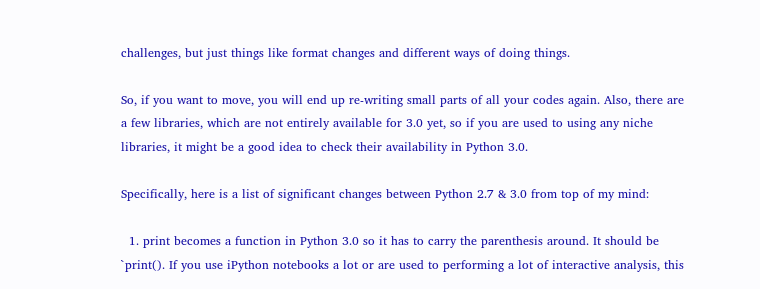challenges, but just things like format changes and different ways of doing things.

So, if you want to move, you will end up re-writing small parts of all your codes again. Also, there are a few libraries, which are not entirely available for 3.0 yet, so if you are used to using any niche libraries, it might be a good idea to check their availability in Python 3.0.

Specifically, here is a list of significant changes between Python 2.7 & 3.0 from top of my mind:

  1. print becomes a function in Python 3.0 so it has to carry the parenthesis around. It should be `print(). If you use iPython notebooks a lot or are used to performing a lot of interactive analysis, this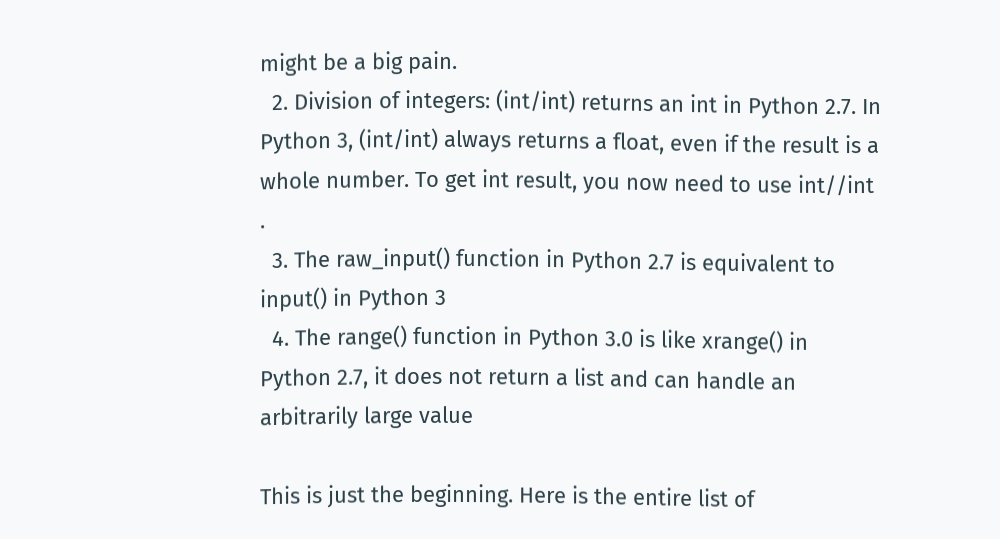might be a big pain.
  2. Division of integers: (int/int) returns an int in Python 2.7. In Python 3, (int/int) always returns a float, even if the result is a whole number. To get int result, you now need to use int//int .
  3. The raw_input() function in Python 2.7 is equivalent to input() in Python 3
  4. The range() function in Python 3.0 is like xrange() in Python 2.7, it does not return a list and can handle an arbitrarily large value

This is just the beginning. Here is the entire list of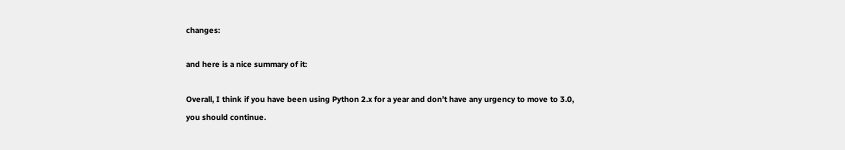changes:

and here is a nice summary of it:

Overall, I think if you have been using Python 2.x for a year and don’t have any urgency to move to 3.0, you should continue.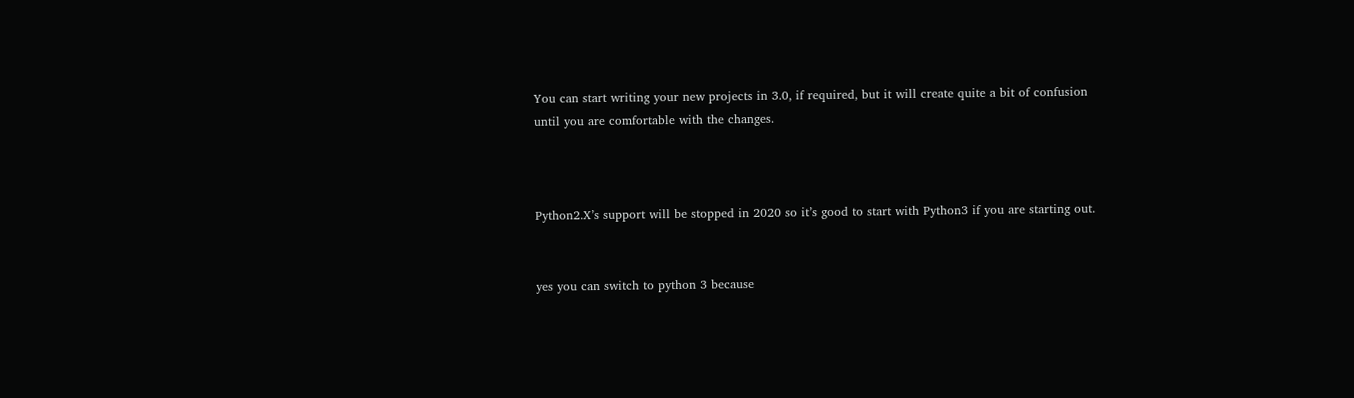You can start writing your new projects in 3.0, if required, but it will create quite a bit of confusion until you are comfortable with the changes.



Python2.X’s support will be stopped in 2020 so it’s good to start with Python3 if you are starting out.


yes you can switch to python 3 because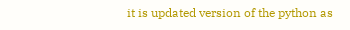it is updated version of the python as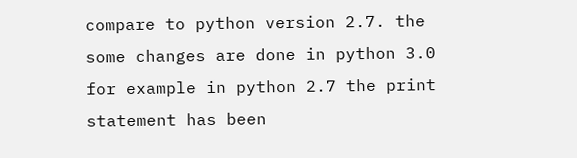compare to python version 2.7. the some changes are done in python 3.0 for example in python 2.7 the print statement has been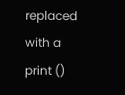replaced with a print ()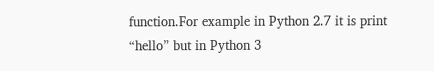function.For example in Python 2.7 it is print “hello” but in Python 3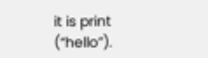it is print (“hello”).